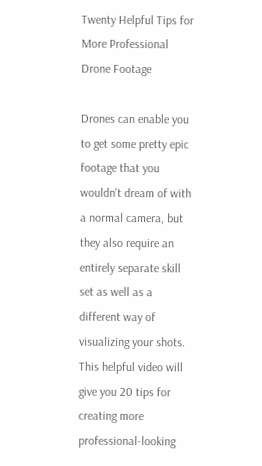Twenty Helpful Tips for More Professional Drone Footage

Drones can enable you to get some pretty epic footage that you wouldn't dream of with a normal camera, but they also require an entirely separate skill set as well as a different way of visualizing your shots. This helpful video will give you 20 tips for creating more professional-looking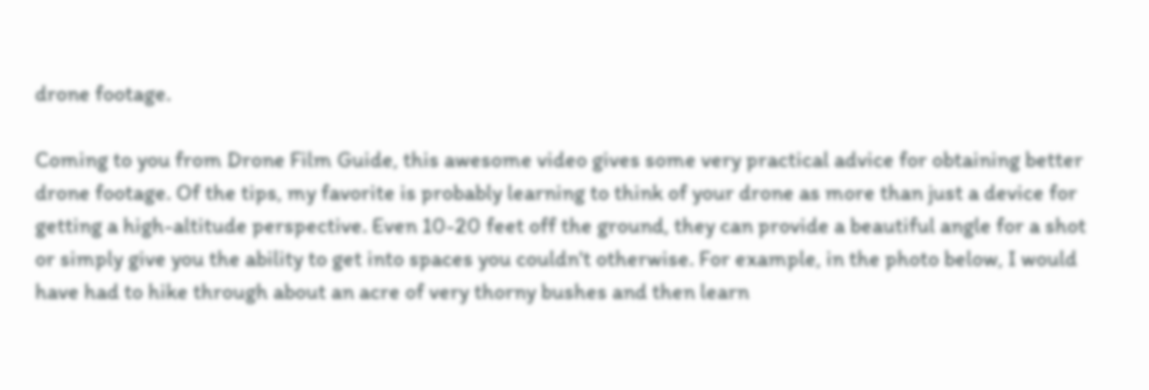drone footage.

Coming to you from Drone Film Guide, this awesome video gives some very practical advice for obtaining better drone footage. Of the tips, my favorite is probably learning to think of your drone as more than just a device for getting a high-altitude perspective. Even 10-20 feet off the ground, they can provide a beautiful angle for a shot or simply give you the ability to get into spaces you couldn't otherwise. For example, in the photo below, I would have had to hike through about an acre of very thorny bushes and then learn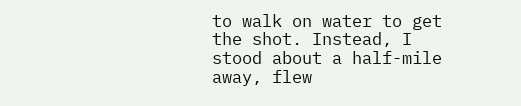to walk on water to get the shot. Instead, I stood about a half-mile away, flew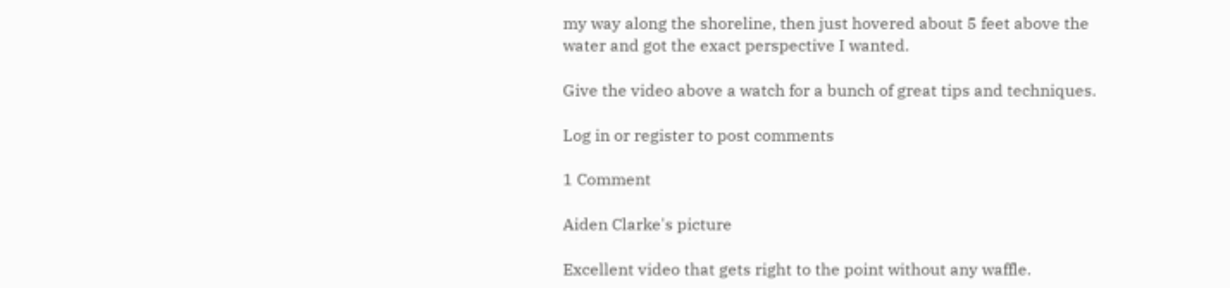my way along the shoreline, then just hovered about 5 feet above the water and got the exact perspective I wanted.

Give the video above a watch for a bunch of great tips and techniques.

Log in or register to post comments

1 Comment

Aiden Clarke's picture

Excellent video that gets right to the point without any waffle.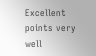Excellent points very well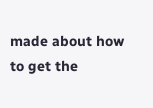made about how to get the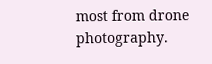most from drone photography.